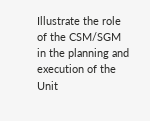Illustrate the role of the CSM/SGM in the planning and execution of the Unit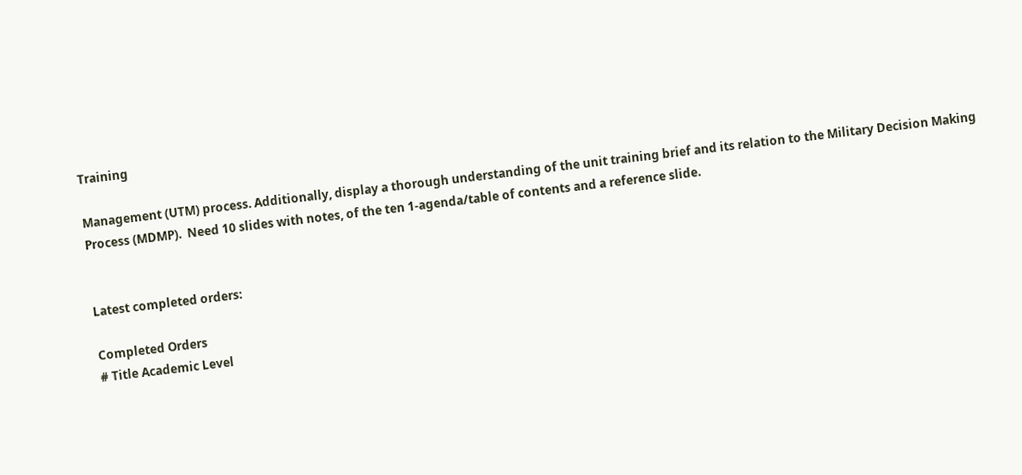Training

Management (UTM) process. Additionally, display a thorough understanding of the unit training brief and its relation to the Military Decision Making Process (MDMP).  Need 10 slides with notes, of the ten 1-agenda/table of contents and a reference slide.


Latest completed orders:

Completed Orders
# Title Academic Level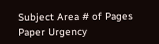Subject Area # of Pages Paper Urgency